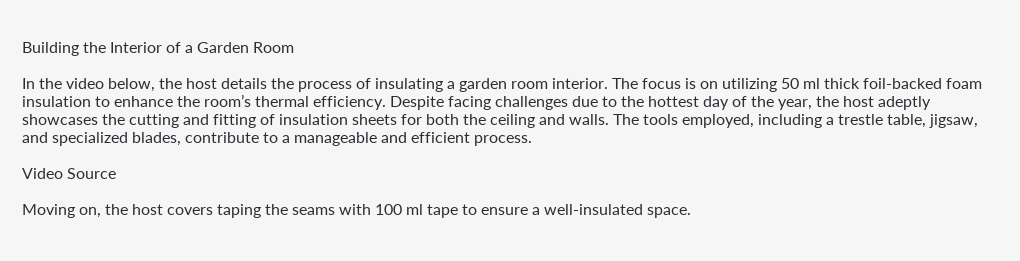Building the Interior of a Garden Room

In the video below, the host details the process of insulating a garden room interior. The focus is on utilizing 50 ml thick foil-backed foam insulation to enhance the room’s thermal efficiency. Despite facing challenges due to the hottest day of the year, the host adeptly showcases the cutting and fitting of insulation sheets for both the ceiling and walls. The tools employed, including a trestle table, jigsaw, and specialized blades, contribute to a manageable and efficient process.

Video Source

Moving on, the host covers taping the seams with 100 ml tape to ensure a well-insulated space.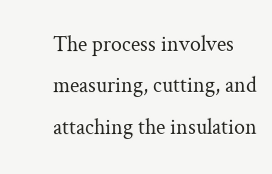The process involves measuring, cutting, and attaching the insulation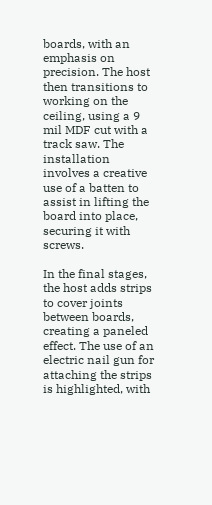boards, with an emphasis on precision. The host then transitions to working on the ceiling, using a 9 mil MDF cut with a track saw. The installation involves a creative use of a batten to assist in lifting the board into place, securing it with screws.

In the final stages, the host adds strips to cover joints between boards, creating a paneled effect. The use of an electric nail gun for attaching the strips is highlighted, with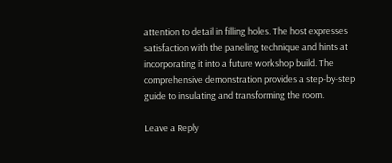attention to detail in filling holes. The host expresses satisfaction with the paneling technique and hints at incorporating it into a future workshop build. The comprehensive demonstration provides a step-by-step guide to insulating and transforming the room.

Leave a Reply